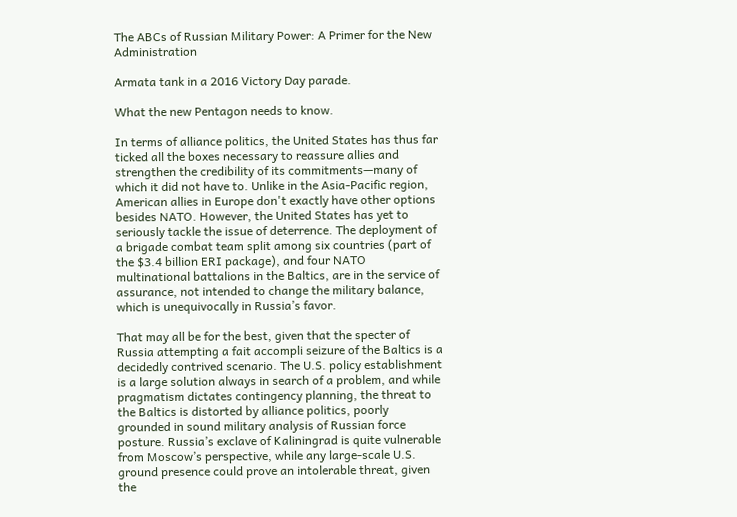The ABCs of Russian Military Power: A Primer for the New Administration

Armata tank in a 2016 Victory Day parade.

What the new Pentagon needs to know.

In terms of alliance politics, the United States has thus far ticked all the boxes necessary to reassure allies and strengthen the credibility of its commitments—many of which it did not have to. Unlike in the Asia-Pacific region, American allies in Europe don't exactly have other options besides NATO. However, the United States has yet to seriously tackle the issue of deterrence. The deployment of a brigade combat team split among six countries (part of the $3.4 billion ERI package), and four NATO multinational battalions in the Baltics, are in the service of assurance, not intended to change the military balance, which is unequivocally in Russia’s favor.

That may all be for the best, given that the specter of Russia attempting a fait accompli seizure of the Baltics is a decidedly contrived scenario. The U.S. policy establishment is a large solution always in search of a problem, and while pragmatism dictates contingency planning, the threat to the Baltics is distorted by alliance politics, poorly grounded in sound military analysis of Russian force posture. Russia’s exclave of Kaliningrad is quite vulnerable from Moscow’s perspective, while any large-scale U.S. ground presence could prove an intolerable threat, given the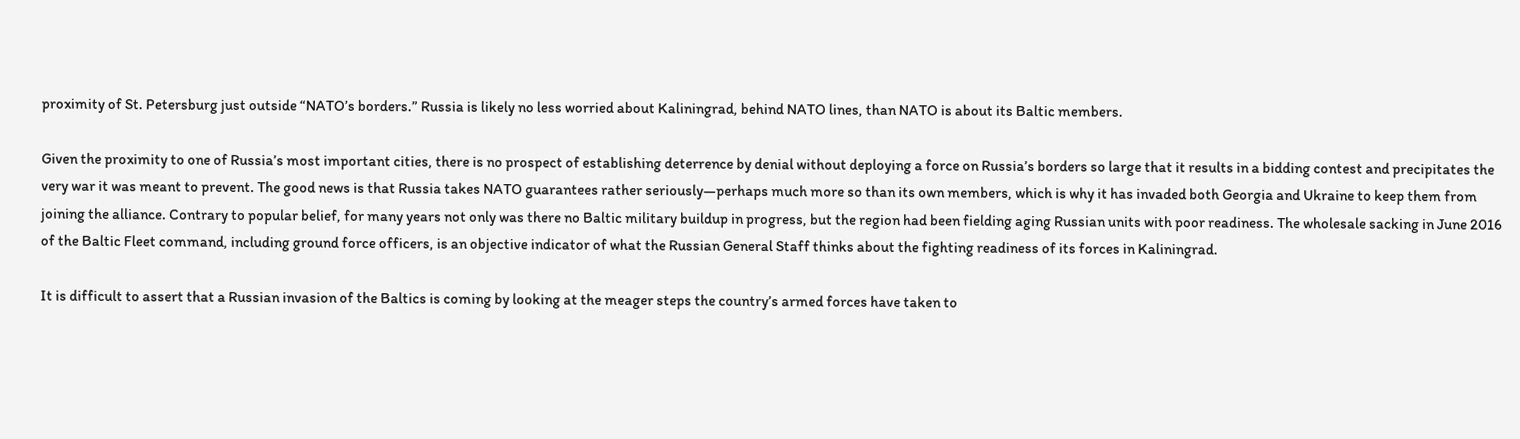proximity of St. Petersburg just outside “NATO’s borders.” Russia is likely no less worried about Kaliningrad, behind NATO lines, than NATO is about its Baltic members.

Given the proximity to one of Russia’s most important cities, there is no prospect of establishing deterrence by denial without deploying a force on Russia’s borders so large that it results in a bidding contest and precipitates the very war it was meant to prevent. The good news is that Russia takes NATO guarantees rather seriously—perhaps much more so than its own members, which is why it has invaded both Georgia and Ukraine to keep them from joining the alliance. Contrary to popular belief, for many years not only was there no Baltic military buildup in progress, but the region had been fielding aging Russian units with poor readiness. The wholesale sacking in June 2016 of the Baltic Fleet command, including ground force officers, is an objective indicator of what the Russian General Staff thinks about the fighting readiness of its forces in Kaliningrad.

It is difficult to assert that a Russian invasion of the Baltics is coming by looking at the meager steps the country’s armed forces have taken to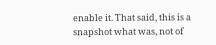enable it. That said, this is a snapshot what was, not of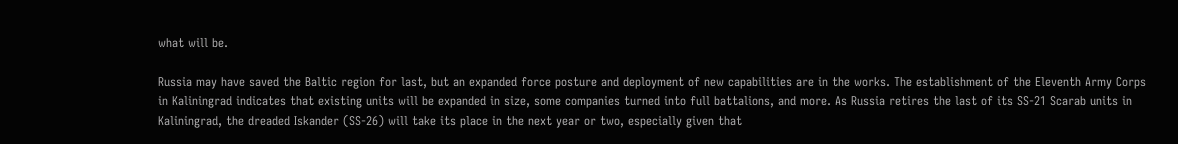what will be.

Russia may have saved the Baltic region for last, but an expanded force posture and deployment of new capabilities are in the works. The establishment of the Eleventh Army Corps in Kaliningrad indicates that existing units will be expanded in size, some companies turned into full battalions, and more. As Russia retires the last of its SS-21 Scarab units in Kaliningrad, the dreaded Iskander (SS-26) will take its place in the next year or two, especially given that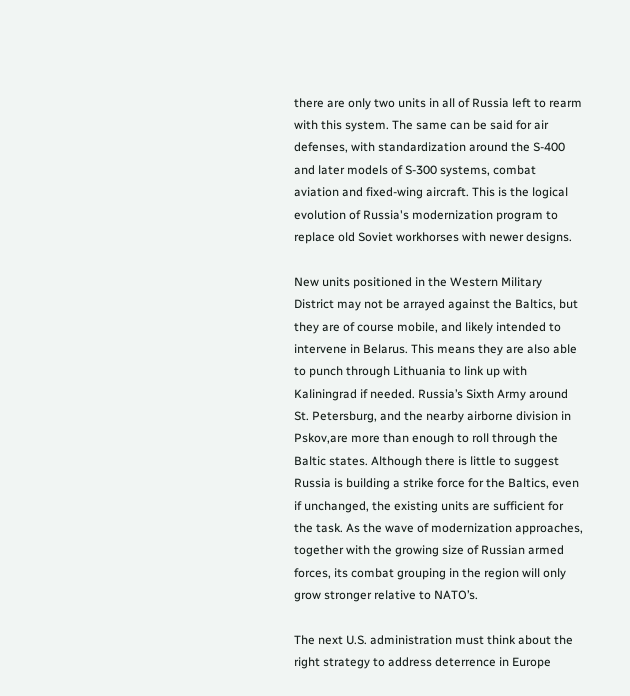there are only two units in all of Russia left to rearm with this system. The same can be said for air defenses, with standardization around the S-400 and later models of S-300 systems, combat aviation and fixed-wing aircraft. This is the logical evolution of Russia's modernization program to replace old Soviet workhorses with newer designs.

New units positioned in the Western Military District may not be arrayed against the Baltics, but they are of course mobile, and likely intended to intervene in Belarus. This means they are also able to punch through Lithuania to link up with Kaliningrad if needed. Russia’s Sixth Army around St. Petersburg, and the nearby airborne division in Pskov,are more than enough to roll through the Baltic states. Although there is little to suggest Russia is building a strike force for the Baltics, even if unchanged, the existing units are sufficient for the task. As the wave of modernization approaches, together with the growing size of Russian armed forces, its combat grouping in the region will only grow stronger relative to NATO’s.

The next U.S. administration must think about the right strategy to address deterrence in Europe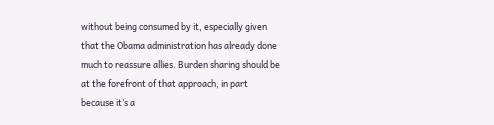without being consumed by it, especially given that the Obama administration has already done much to reassure allies. Burden sharing should be at the forefront of that approach, in part because it’s a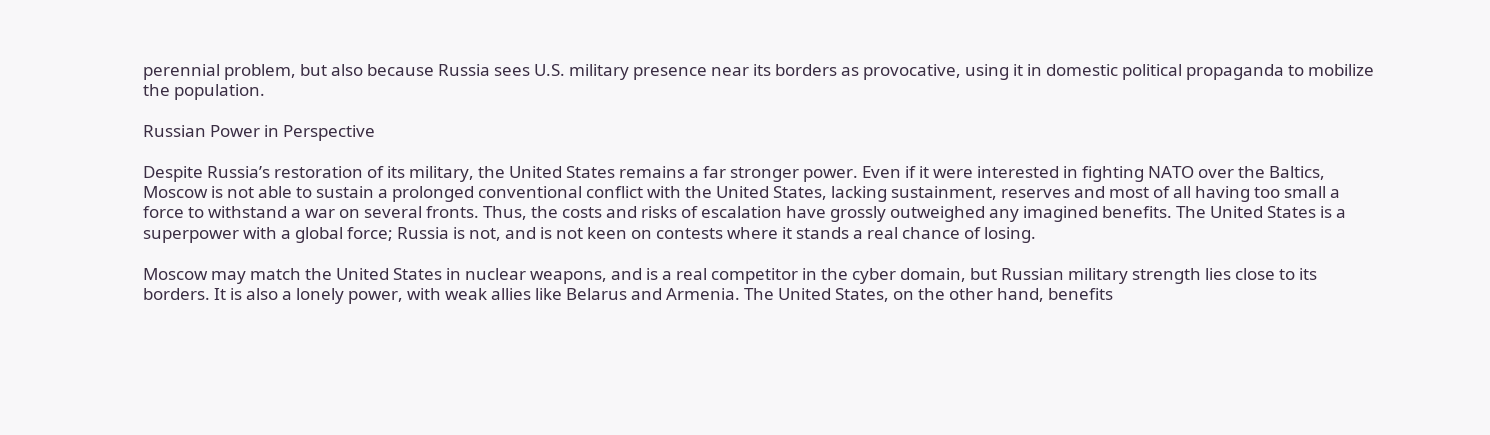perennial problem, but also because Russia sees U.S. military presence near its borders as provocative, using it in domestic political propaganda to mobilize the population.

Russian Power in Perspective

Despite Russia’s restoration of its military, the United States remains a far stronger power. Even if it were interested in fighting NATO over the Baltics, Moscow is not able to sustain a prolonged conventional conflict with the United States, lacking sustainment, reserves and most of all having too small a force to withstand a war on several fronts. Thus, the costs and risks of escalation have grossly outweighed any imagined benefits. The United States is a superpower with a global force; Russia is not, and is not keen on contests where it stands a real chance of losing.

Moscow may match the United States in nuclear weapons, and is a real competitor in the cyber domain, but Russian military strength lies close to its borders. It is also a lonely power, with weak allies like Belarus and Armenia. The United States, on the other hand, benefits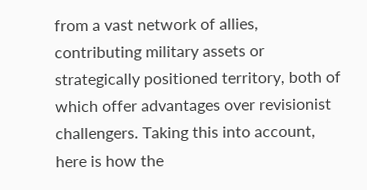from a vast network of allies, contributing military assets or strategically positioned territory, both of which offer advantages over revisionist challengers. Taking this into account, here is how the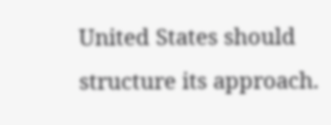United States should structure its approach.